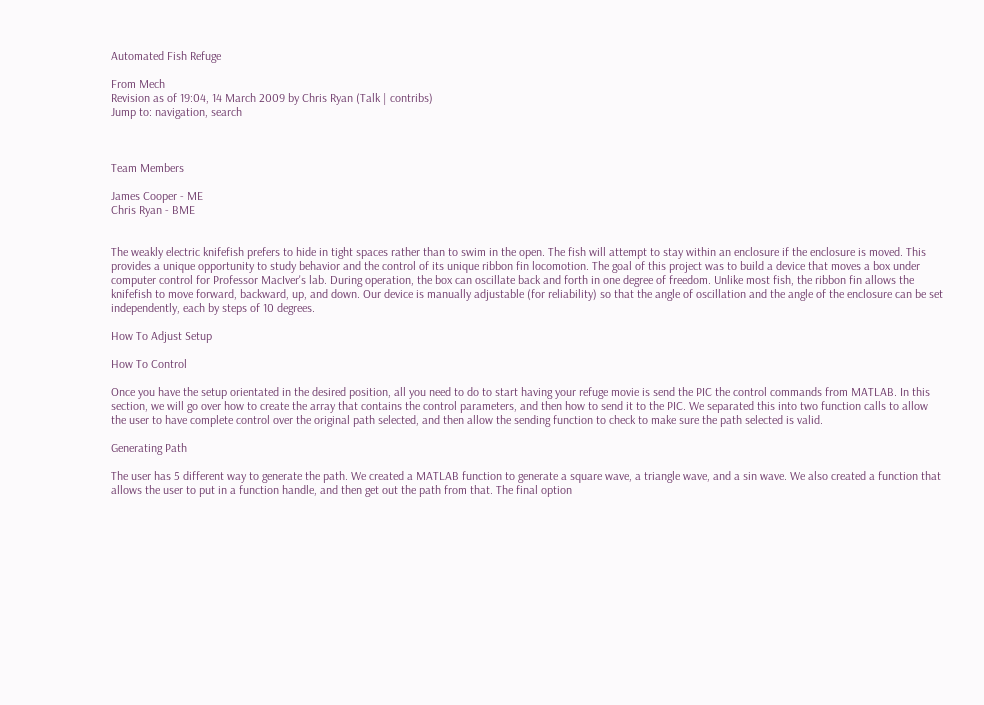Automated Fish Refuge

From Mech
Revision as of 19:04, 14 March 2009 by Chris Ryan (Talk | contribs)
Jump to: navigation, search



Team Members

James Cooper - ME
Chris Ryan - BME


The weakly electric knifefish prefers to hide in tight spaces rather than to swim in the open. The fish will attempt to stay within an enclosure if the enclosure is moved. This provides a unique opportunity to study behavior and the control of its unique ribbon fin locomotion. The goal of this project was to build a device that moves a box under computer control for Professor MacIver's lab. During operation, the box can oscillate back and forth in one degree of freedom. Unlike most fish, the ribbon fin allows the knifefish to move forward, backward, up, and down. Our device is manually adjustable (for reliability) so that the angle of oscillation and the angle of the enclosure can be set independently, each by steps of 10 degrees.

How To Adjust Setup

How To Control

Once you have the setup orientated in the desired position, all you need to do to start having your refuge movie is send the PIC the control commands from MATLAB. In this section, we will go over how to create the array that contains the control parameters, and then how to send it to the PIC. We separated this into two function calls to allow the user to have complete control over the original path selected, and then allow the sending function to check to make sure the path selected is valid.

Generating Path

The user has 5 different way to generate the path. We created a MATLAB function to generate a square wave, a triangle wave, and a sin wave. We also created a function that allows the user to put in a function handle, and then get out the path from that. The final option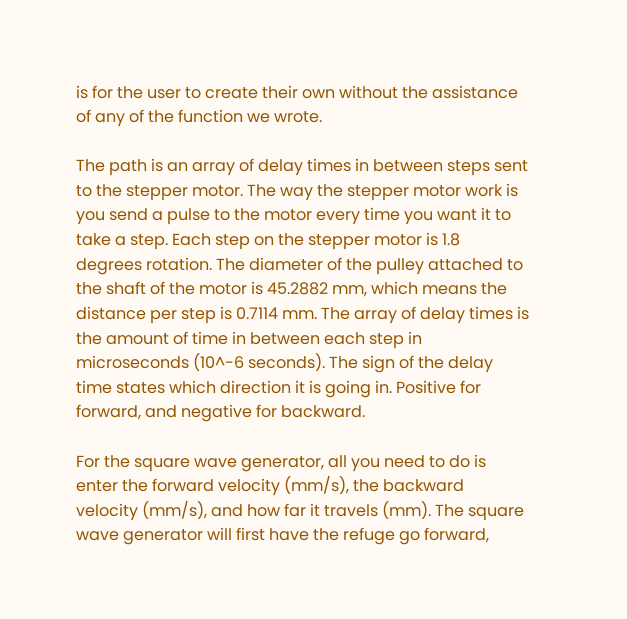is for the user to create their own without the assistance of any of the function we wrote.

The path is an array of delay times in between steps sent to the stepper motor. The way the stepper motor work is you send a pulse to the motor every time you want it to take a step. Each step on the stepper motor is 1.8 degrees rotation. The diameter of the pulley attached to the shaft of the motor is 45.2882 mm, which means the distance per step is 0.7114 mm. The array of delay times is the amount of time in between each step in microseconds (10^-6 seconds). The sign of the delay time states which direction it is going in. Positive for forward, and negative for backward.

For the square wave generator, all you need to do is enter the forward velocity (mm/s), the backward velocity (mm/s), and how far it travels (mm). The square wave generator will first have the refuge go forward,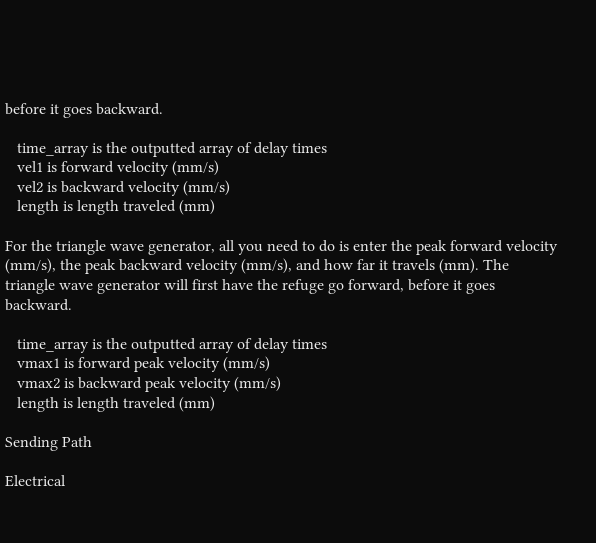before it goes backward.

   time_array is the outputted array of delay times
   vel1 is forward velocity (mm/s)
   vel2 is backward velocity (mm/s)
   length is length traveled (mm)

For the triangle wave generator, all you need to do is enter the peak forward velocity (mm/s), the peak backward velocity (mm/s), and how far it travels (mm). The triangle wave generator will first have the refuge go forward, before it goes backward.

   time_array is the outputted array of delay times
   vmax1 is forward peak velocity (mm/s)
   vmax2 is backward peak velocity (mm/s)
   length is length traveled (mm)

Sending Path

Electrical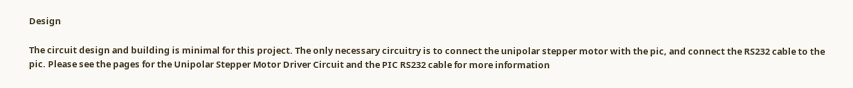Design

The circuit design and building is minimal for this project. The only necessary circuitry is to connect the unipolar stepper motor with the pic, and connect the RS232 cable to the pic. Please see the pages for the Unipolar Stepper Motor Driver Circuit and the PIC RS232 cable for more information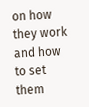on how they work and how to set them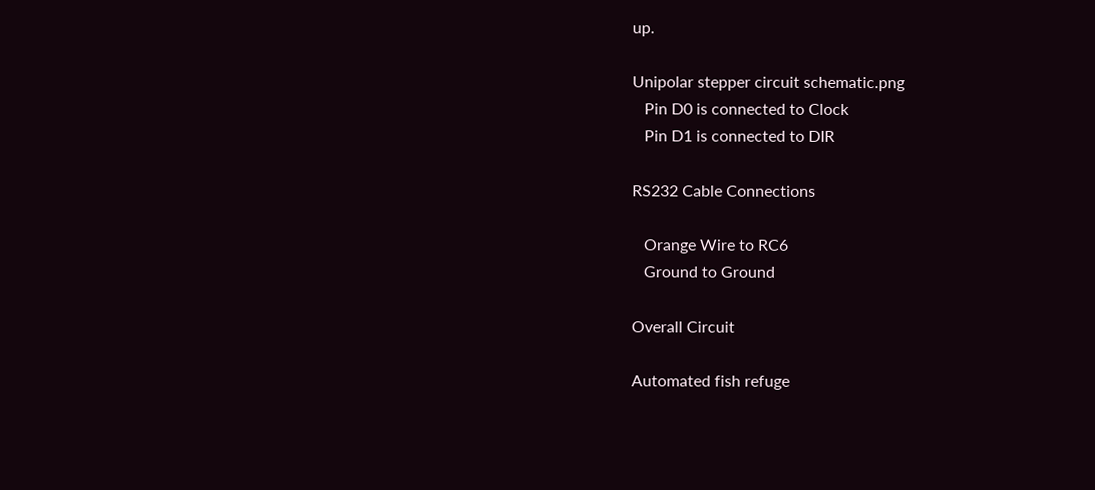up.

Unipolar stepper circuit schematic.png
   Pin D0 is connected to Clock
   Pin D1 is connected to DIR

RS232 Cable Connections

   Orange Wire to RC6
   Ground to Ground

Overall Circuit

Automated fish refuge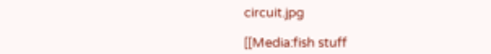circuit.jpg

[[Media:fish stuff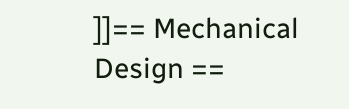]]== Mechanical Design ==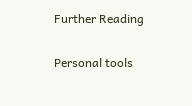Further Reading

Personal tools